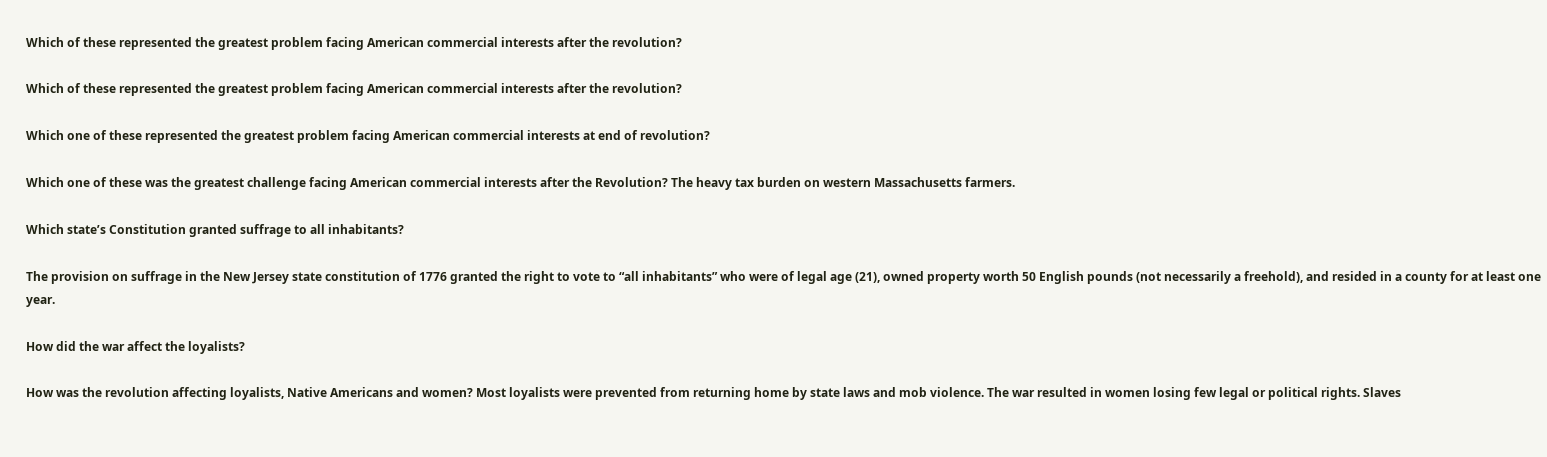Which of these represented the greatest problem facing American commercial interests after the revolution?

Which of these represented the greatest problem facing American commercial interests after the revolution?

Which one of these represented the greatest problem facing American commercial interests at end of revolution?

Which one of these was the greatest challenge facing American commercial interests after the Revolution? The heavy tax burden on western Massachusetts farmers.

Which state’s Constitution granted suffrage to all inhabitants?

The provision on suffrage in the New Jersey state constitution of 1776 granted the right to vote to “all inhabitants” who were of legal age (21), owned property worth 50 English pounds (not necessarily a freehold), and resided in a county for at least one year.

How did the war affect the loyalists?

How was the revolution affecting loyalists, Native Americans and women? Most loyalists were prevented from returning home by state laws and mob violence. The war resulted in women losing few legal or political rights. Slaves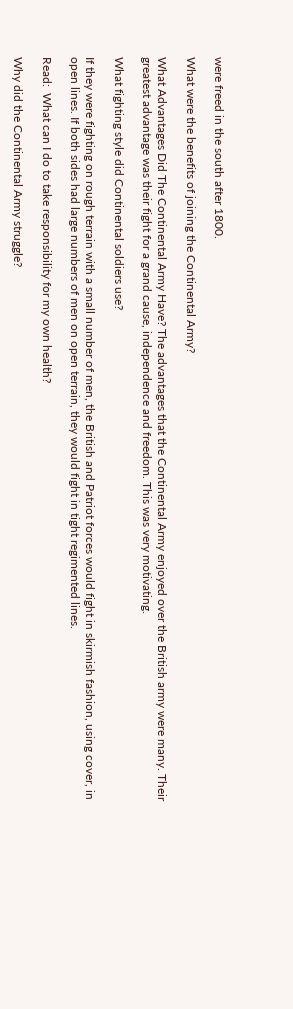were freed in the south after 1800.

What were the benefits of joining the Continental Army?

What Advantages Did The Continental Army Have? The advantages that the Continental Army enjoyed over the British army were many. Their greatest advantage was their fight for a grand cause, independence and freedom. This was very motivating.

What fighting style did Continental soldiers use?

If they were fighting on rough terrain with a small number of men, the British and Patriot forces would fight in skirmish fashion, using cover, in open lines. If both sides had large numbers of men on open terrain, they would fight in tight regimented lines.

Read:  What can I do to take responsibility for my own health?

Why did the Continental Army struggle?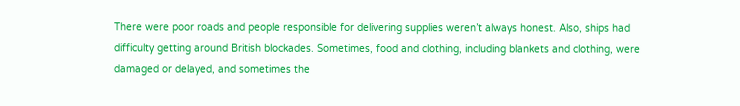There were poor roads and people responsible for delivering supplies weren’t always honest. Also, ships had difficulty getting around British blockades. Sometimes, food and clothing, including blankets and clothing, were damaged or delayed, and sometimes the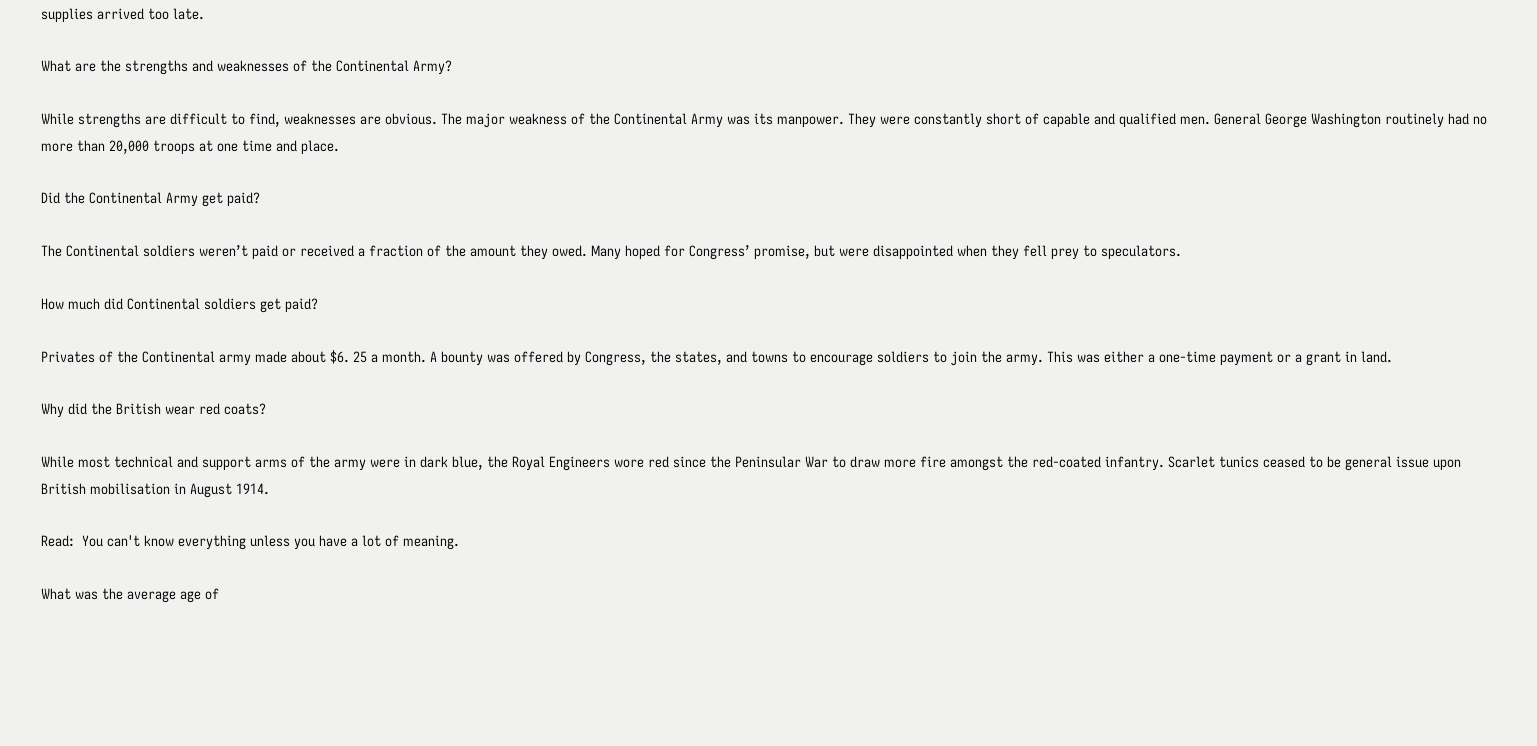supplies arrived too late.

What are the strengths and weaknesses of the Continental Army?

While strengths are difficult to find, weaknesses are obvious. The major weakness of the Continental Army was its manpower. They were constantly short of capable and qualified men. General George Washington routinely had no more than 20,000 troops at one time and place.

Did the Continental Army get paid?

The Continental soldiers weren’t paid or received a fraction of the amount they owed. Many hoped for Congress’ promise, but were disappointed when they fell prey to speculators.

How much did Continental soldiers get paid?

Privates of the Continental army made about $6. 25 a month. A bounty was offered by Congress, the states, and towns to encourage soldiers to join the army. This was either a one-time payment or a grant in land.

Why did the British wear red coats?

While most technical and support arms of the army were in dark blue, the Royal Engineers wore red since the Peninsular War to draw more fire amongst the red-coated infantry. Scarlet tunics ceased to be general issue upon British mobilisation in August 1914.

Read:  You can't know everything unless you have a lot of meaning.

What was the average age of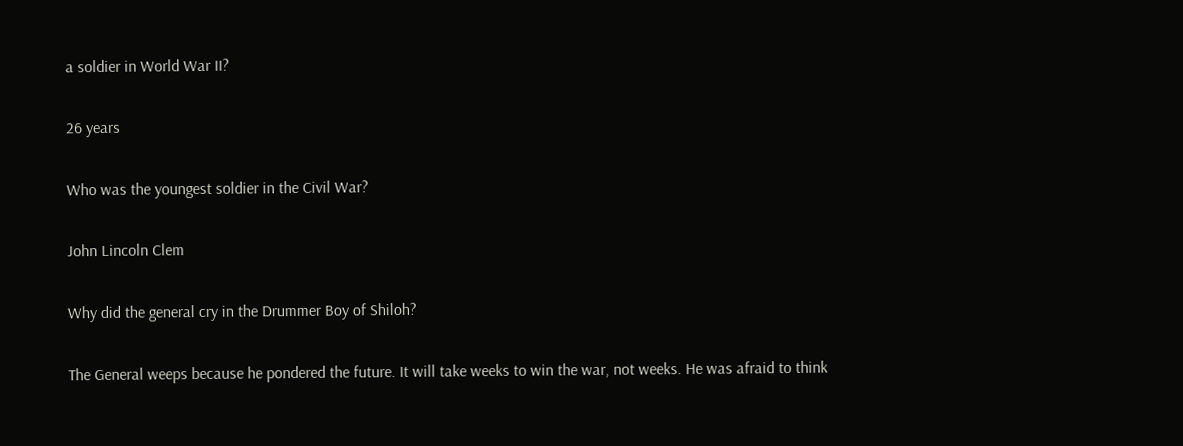a soldier in World War II?

26 years

Who was the youngest soldier in the Civil War?

John Lincoln Clem

Why did the general cry in the Drummer Boy of Shiloh?

The General weeps because he pondered the future. It will take weeks to win the war, not weeks. He was afraid to think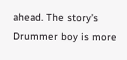ahead. The story’s Drummer boy is more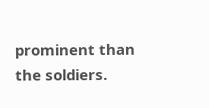prominent than the soldiers.